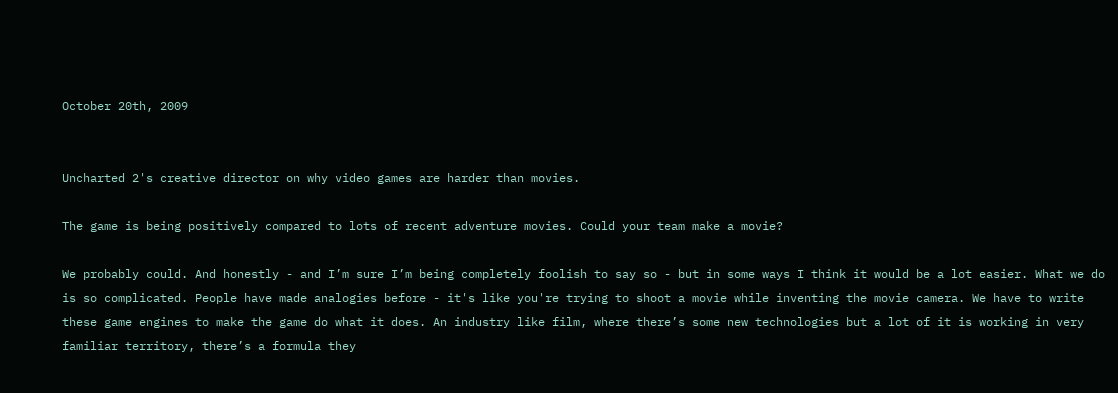October 20th, 2009


Uncharted 2's creative director on why video games are harder than movies.

The game is being positively compared to lots of recent adventure movies. Could your team make a movie?

We probably could. And honestly - and I’m sure I’m being completely foolish to say so - but in some ways I think it would be a lot easier. What we do is so complicated. People have made analogies before - it's like you're trying to shoot a movie while inventing the movie camera. We have to write these game engines to make the game do what it does. An industry like film, where there’s some new technologies but a lot of it is working in very familiar territory, there’s a formula they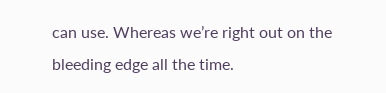can use. Whereas we’re right out on the bleeding edge all the time.